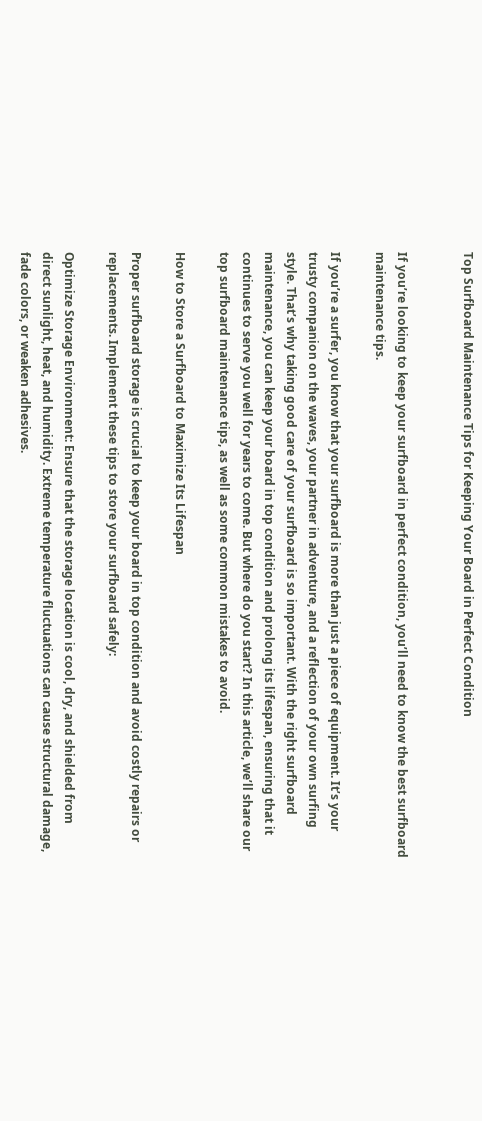Top Surfboard Maintenance Tips for Keeping Your Board in Perfect Condition


If you’re looking to keep your surfboard in perfect condition, you’ll need to know the best surfboard maintenance tips.

If you’re a surfer, you know that your surfboard is more than just a piece of equipment. It’s your trusty companion on the waves, your partner in adventure, and a reflection of your own surfing style. That’s why taking good care of your surfboard is so important. With the right surfboard maintenance, you can keep your board in top condition and prolong its lifespan, ensuring that it continues to serve you well for years to come. But where do you start? In this article, we’ll share our top surfboard maintenance tips, as well as some common mistakes to avoid.

How to Store a Surfboard to Maximize Its Lifespan

Proper surfboard storage is crucial to keep your board in top condition and avoid costly repairs or replacements. Implement these tips to store your surfboard safely:

Optimize Storage Environment: Ensure that the storage location is cool, dry, and shielded from direct sunlight, heat, and humidity. Extreme temperature fluctuations can cause structural damage, fade colors, or weaken adhesives.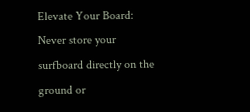Elevate Your Board: Never store your surfboard directly on the ground or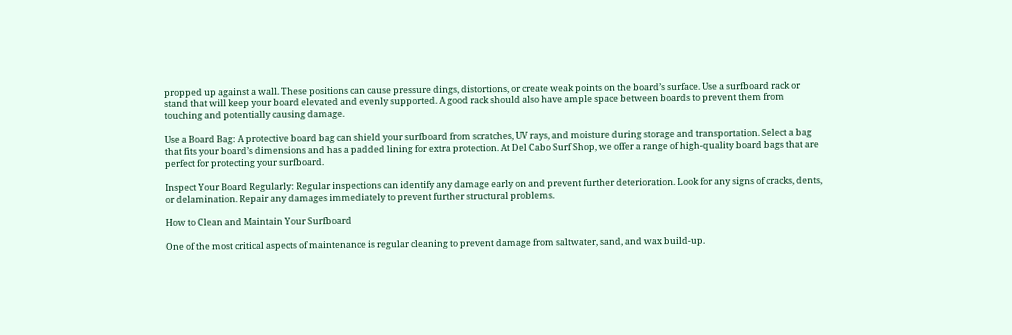propped up against a wall. These positions can cause pressure dings, distortions, or create weak points on the board’s surface. Use a surfboard rack or stand that will keep your board elevated and evenly supported. A good rack should also have ample space between boards to prevent them from touching and potentially causing damage.

Use a Board Bag: A protective board bag can shield your surfboard from scratches, UV rays, and moisture during storage and transportation. Select a bag that fits your board’s dimensions and has a padded lining for extra protection. At Del Cabo Surf Shop, we offer a range of high-quality board bags that are perfect for protecting your surfboard.

Inspect Your Board Regularly: Regular inspections can identify any damage early on and prevent further deterioration. Look for any signs of cracks, dents, or delamination. Repair any damages immediately to prevent further structural problems.

How to Clean and Maintain Your Surfboard

One of the most critical aspects of maintenance is regular cleaning to prevent damage from saltwater, sand, and wax build-up.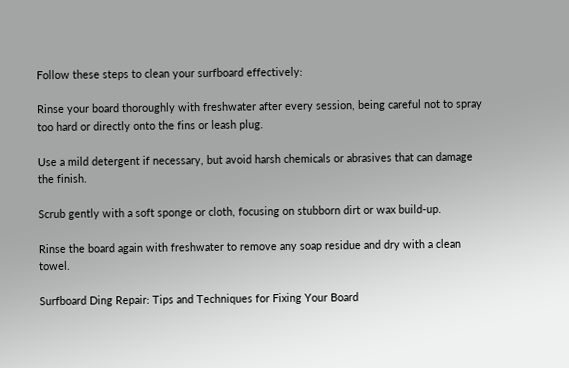Follow these steps to clean your surfboard effectively:

Rinse your board thoroughly with freshwater after every session, being careful not to spray too hard or directly onto the fins or leash plug.

Use a mild detergent if necessary, but avoid harsh chemicals or abrasives that can damage the finish.

Scrub gently with a soft sponge or cloth, focusing on stubborn dirt or wax build-up.

Rinse the board again with freshwater to remove any soap residue and dry with a clean towel.

Surfboard Ding Repair: Tips and Techniques for Fixing Your Board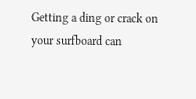Getting a ding or crack on your surfboard can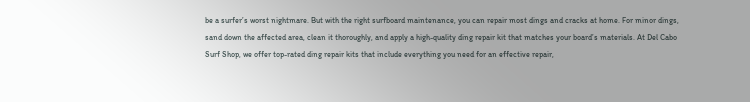be a surfer’s worst nightmare. But with the right surfboard maintenance, you can repair most dings and cracks at home. For minor dings, sand down the affected area, clean it thoroughly, and apply a high-quality ding repair kit that matches your board’s materials. At Del Cabo Surf Shop, we offer top-rated ding repair kits that include everything you need for an effective repair,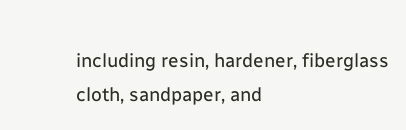including resin, hardener, fiberglass cloth, sandpaper, and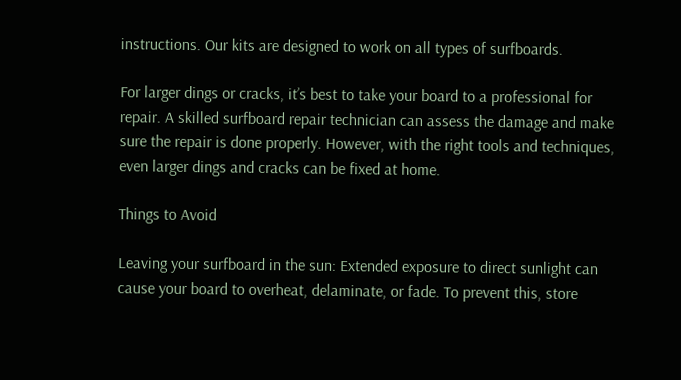instructions. Our kits are designed to work on all types of surfboards.

For larger dings or cracks, it’s best to take your board to a professional for repair. A skilled surfboard repair technician can assess the damage and make sure the repair is done properly. However, with the right tools and techniques, even larger dings and cracks can be fixed at home.

Things to Avoid

Leaving your surfboard in the sun: Extended exposure to direct sunlight can cause your board to overheat, delaminate, or fade. To prevent this, store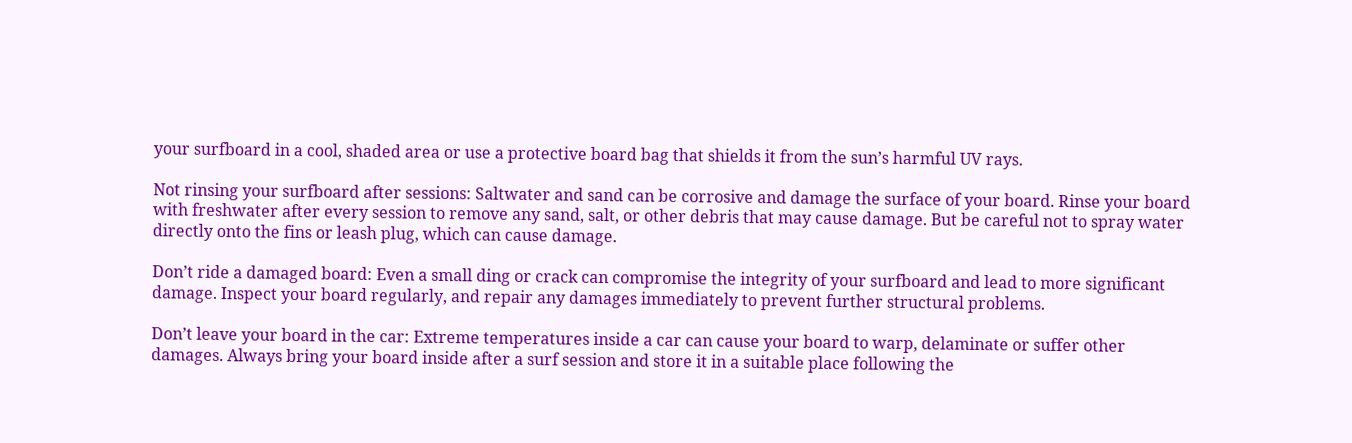your surfboard in a cool, shaded area or use a protective board bag that shields it from the sun’s harmful UV rays.

Not rinsing your surfboard after sessions: Saltwater and sand can be corrosive and damage the surface of your board. Rinse your board with freshwater after every session to remove any sand, salt, or other debris that may cause damage. But be careful not to spray water directly onto the fins or leash plug, which can cause damage.

Don’t ride a damaged board: Even a small ding or crack can compromise the integrity of your surfboard and lead to more significant damage. Inspect your board regularly, and repair any damages immediately to prevent further structural problems.

Don’t leave your board in the car: Extreme temperatures inside a car can cause your board to warp, delaminate or suffer other damages. Always bring your board inside after a surf session and store it in a suitable place following the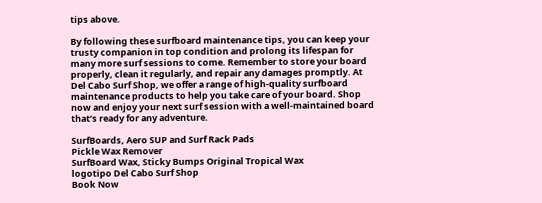tips above.

By following these surfboard maintenance tips, you can keep your trusty companion in top condition and prolong its lifespan for many more surf sessions to come. Remember to store your board properly, clean it regularly, and repair any damages promptly. At Del Cabo Surf Shop, we offer a range of high-quality surfboard maintenance products to help you take care of your board. Shop now and enjoy your next surf session with a well-maintained board that’s ready for any adventure.

SurfBoards, Aero SUP and Surf Rack Pads
Pickle Wax Remover
SurfBoard Wax, Sticky Bumps Original Tropical Wax
logotipo Del Cabo Surf Shop
Book Now